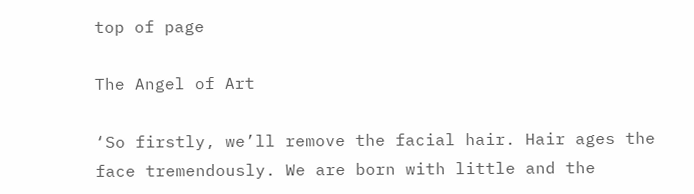top of page

The Angel of Art

‘So firstly, we’ll remove the facial hair. Hair ages the face tremendously. We are born with little and the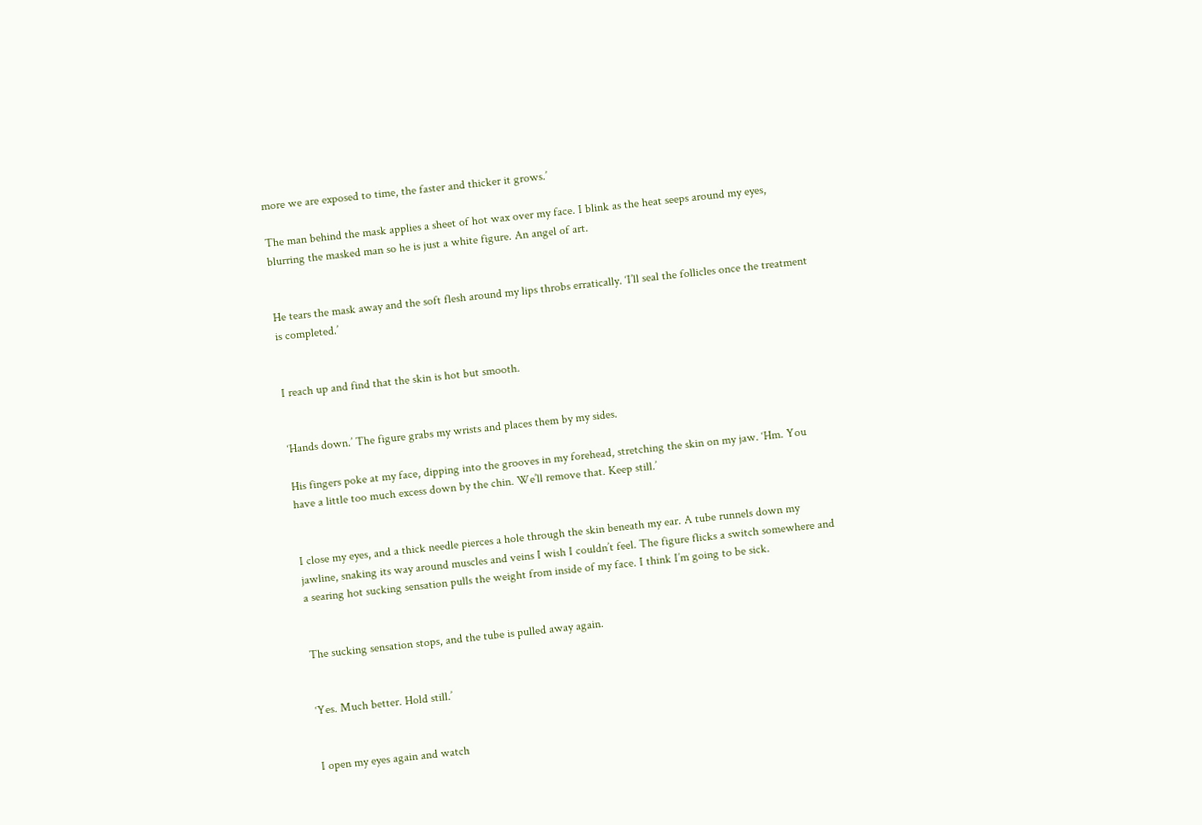more we are exposed to time, the faster and thicker it grows.’

The man behind the mask applies a sheet of hot wax over my face. I blink as the heat seeps around my eyes, blurring the masked man so he is just a white figure. An angel of art.


He tears the mask away and the soft flesh around my lips throbs erratically. ‘I’ll seal the follicles once the treatment is completed.’


I reach up and find that the skin is hot but smooth.


‘Hands down.’ The figure grabs my wrists and places them by my sides.

His fingers poke at my face, dipping into the grooves in my forehead, stretching the skin on my jaw. ‘Hm. You have a little too much excess down by the chin. We’ll remove that. Keep still.’


I close my eyes, and a thick needle pierces a hole through the skin beneath my ear. A tube runnels down my jawline, snaking its way around muscles and veins I wish I couldn’t feel. The figure flicks a switch somewhere and a searing hot sucking sensation pulls the weight from inside of my face. I think I’m going to be sick.


The sucking sensation stops, and the tube is pulled away again.


‘Yes. Much better. Hold still.’


I open my eyes again and watch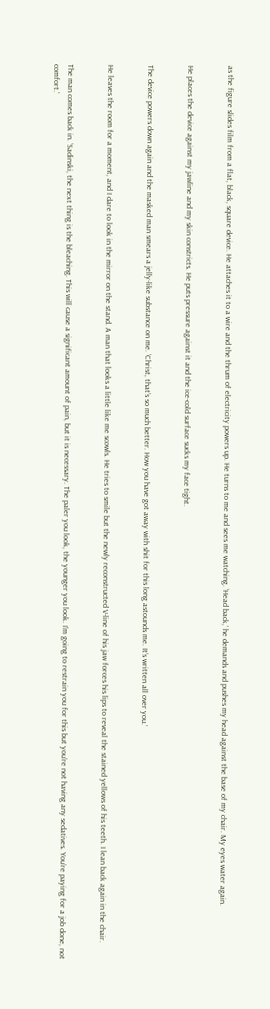as the figure slides film from a flat, black, square device. He attaches it to a wire and the thrum of electricity powers up. He turns to me and sees me watching. ‘Head back,’ he demands and pushes my head against the base of my chair. My eyes water again.


He places the device against my jawline and my skin constricts. He puts pressure against it and the ice-cold surface sucks my face tight.


The device powers down again and the masked man smears a jelly-like substance on me. ‘Christ, that’s so much better. How you have got away with shit for this long astounds me. It’s written all over you.’


He leaves the room for a moment, and I dare to look in the mirror on the stand. A man that looks a little like me scowls. He tries to smile but the newly reconstructed V-line of his jaw forces his lips to reveal the stained yellows of his teeth. I lean back again in the chair.


The man comes back in. ‘Sadinski, the next thing is the bleaching. This will cause a significant amount of pain, but it is necessary. The paler you look, the younger you look. I’m going to restrain you for this but you’re not having any sedatives. You’re paying for a job done, not comfort.’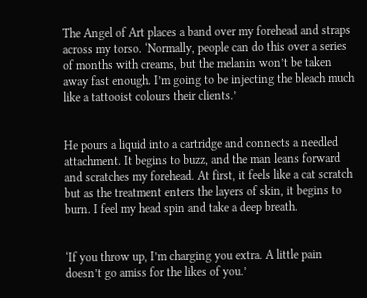The Angel of Art places a band over my forehead and straps across my torso. ‘Normally, people can do this over a series of months with creams, but the melanin won’t be taken away fast enough. I’m going to be injecting the bleach much like a tattooist colours their clients.’


He pours a liquid into a cartridge and connects a needled attachment. It begins to buzz, and the man leans forward and scratches my forehead. At first, it feels like a cat scratch but as the treatment enters the layers of skin, it begins to burn. I feel my head spin and take a deep breath.


‘If you throw up, I’m charging you extra. A little pain doesn’t go amiss for the likes of you.’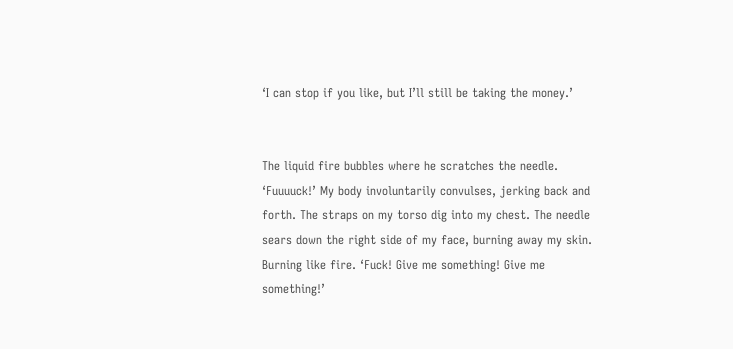‘I can stop if you like, but I’ll still be taking the money.’


The liquid fire bubbles where he scratches the needle. ‘Fuuuuck!’ My body involuntarily convulses, jerking back and forth. The straps on my torso dig into my chest. The needle sears down the right side of my face, burning away my skin. Burning like fire. ‘Fuck! Give me something! Give me something!’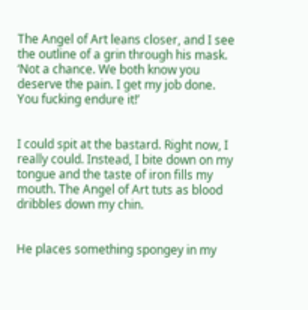The Angel of Art leans closer, and I see the outline of a grin through his mask. ‘Not a chance. We both know you deserve the pain. I get my job done. You fucking endure it!’


I could spit at the bastard. Right now, I really could. Instead, I bite down on my tongue and the taste of iron fills my mouth. The Angel of Art tuts as blood dribbles down my chin.


He places something spongey in my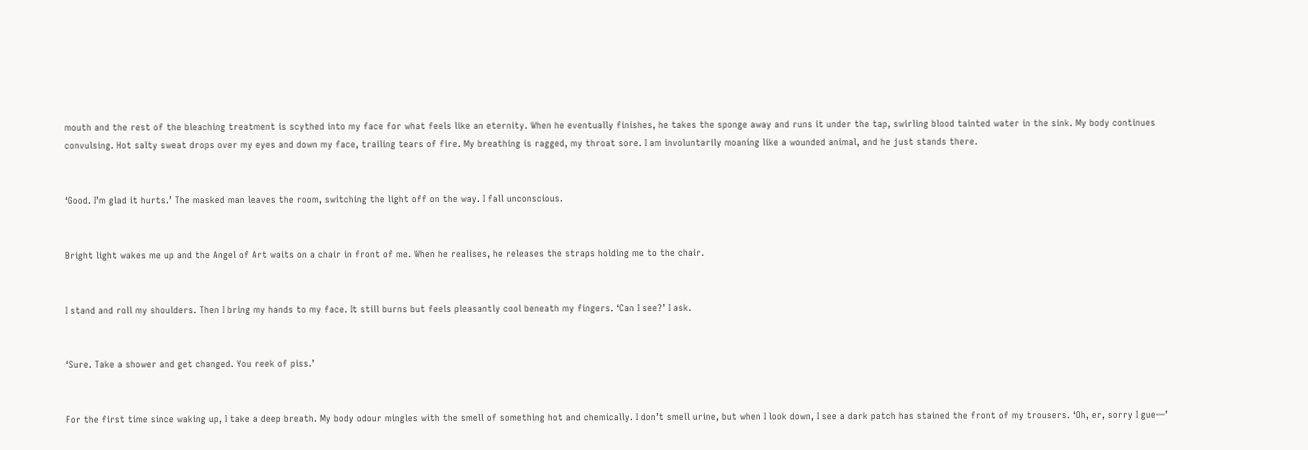mouth and the rest of the bleaching treatment is scythed into my face for what feels like an eternity. When he eventually finishes, he takes the sponge away and runs it under the tap, swirling blood tainted water in the sink. My body continues convulsing. Hot salty sweat drops over my eyes and down my face, trailing tears of fire. My breathing is ragged, my throat sore. I am involuntarily moaning like a wounded animal, and he just stands there.


‘Good. I’m glad it hurts.’ The masked man leaves the room, switching the light off on the way. I fall unconscious.


Bright light wakes me up and the Angel of Art waits on a chair in front of me. When he realises, he releases the straps holding me to the chair.


I stand and roll my shoulders. Then I bring my hands to my face. It still burns but feels pleasantly cool beneath my fingers. ‘Can I see?’ I ask.


‘Sure. Take a shower and get changed. You reek of piss.’


For the first time since waking up, I take a deep breath. My body odour mingles with the smell of something hot and chemically. I don’t smell urine, but when I look down, I see a dark patch has stained the front of my trousers. ‘Oh, er, sorry I gue—’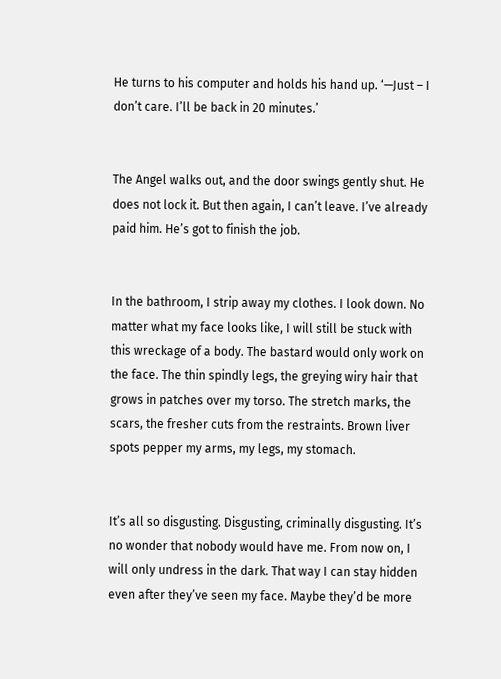He turns to his computer and holds his hand up. ‘—Just – I don’t care. I’ll be back in 20 minutes.’


The Angel walks out, and the door swings gently shut. He does not lock it. But then again, I can’t leave. I’ve already paid him. He’s got to finish the job.


In the bathroom, I strip away my clothes. I look down. No matter what my face looks like, I will still be stuck with this wreckage of a body. The bastard would only work on the face. The thin spindly legs, the greying wiry hair that grows in patches over my torso. The stretch marks, the scars, the fresher cuts from the restraints. Brown liver spots pepper my arms, my legs, my stomach.


It’s all so disgusting. Disgusting, criminally disgusting. It’s no wonder that nobody would have me. From now on, I will only undress in the dark. That way I can stay hidden even after they’ve seen my face. Maybe they’d be more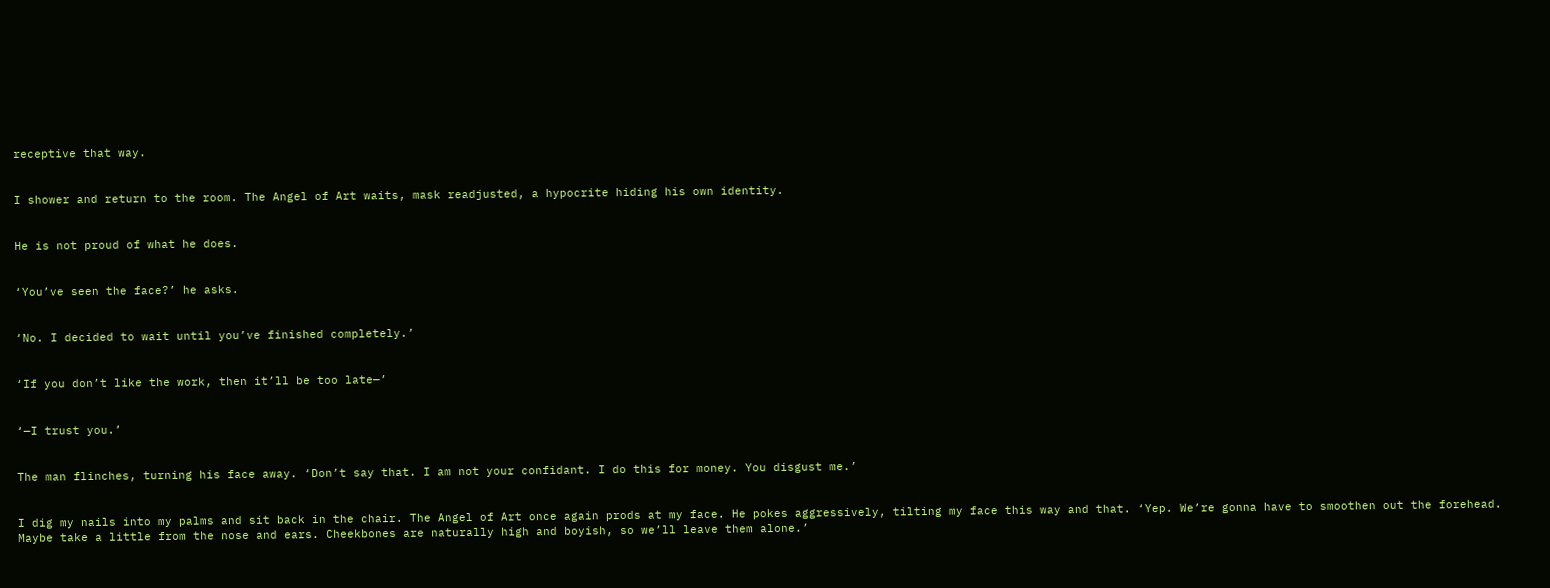receptive that way.


I shower and return to the room. The Angel of Art waits, mask readjusted, a hypocrite hiding his own identity.


He is not proud of what he does.


‘You’ve seen the face?’ he asks.


‘No. I decided to wait until you’ve finished completely.’


‘If you don’t like the work, then it’ll be too late—’


‘—I trust you.’


The man flinches, turning his face away. ‘Don’t say that. I am not your confidant. I do this for money. You disgust me.’


I dig my nails into my palms and sit back in the chair. The Angel of Art once again prods at my face. He pokes aggressively, tilting my face this way and that. ‘Yep. We’re gonna have to smoothen out the forehead. Maybe take a little from the nose and ears. Cheekbones are naturally high and boyish, so we’ll leave them alone.’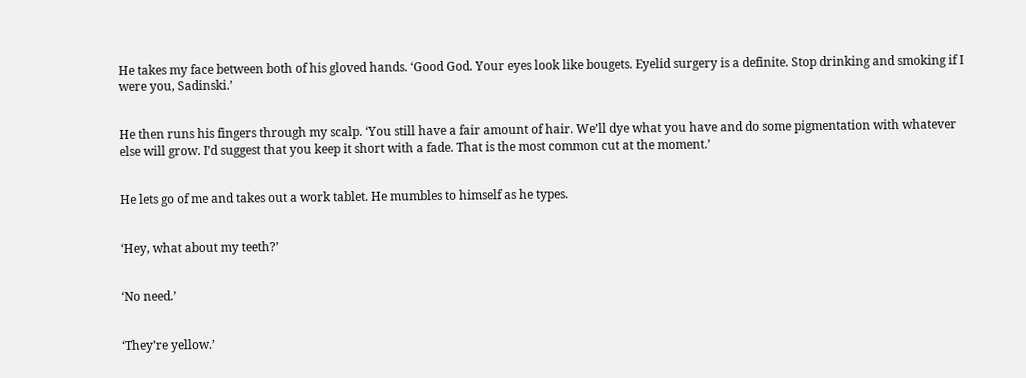He takes my face between both of his gloved hands. ‘Good God. Your eyes look like bougets. Eyelid surgery is a definite. Stop drinking and smoking if I were you, Sadinski.’


He then runs his fingers through my scalp. ‘You still have a fair amount of hair. We’ll dye what you have and do some pigmentation with whatever else will grow. I’d suggest that you keep it short with a fade. That is the most common cut at the moment.’


He lets go of me and takes out a work tablet. He mumbles to himself as he types.


‘Hey, what about my teeth?’


‘No need.’


‘They’re yellow.’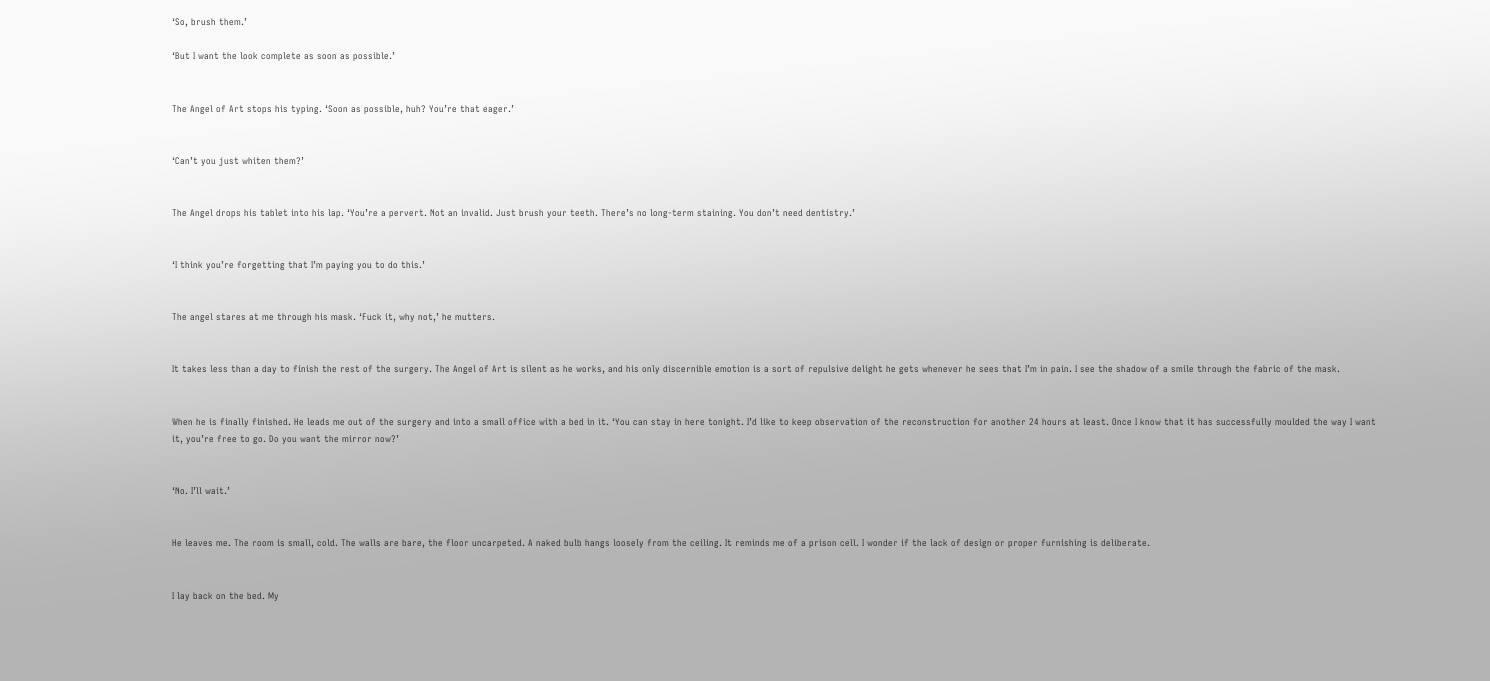‘So, brush them.’

‘But I want the look complete as soon as possible.’


The Angel of Art stops his typing. ‘Soon as possible, huh? You’re that eager.’


‘Can’t you just whiten them?’


The Angel drops his tablet into his lap. ‘You’re a pervert. Not an invalid. Just brush your teeth. There’s no long-term staining. You don’t need dentistry.’


‘I think you’re forgetting that I’m paying you to do this.’


The angel stares at me through his mask. ‘Fuck it, why not,’ he mutters.


It takes less than a day to finish the rest of the surgery. The Angel of Art is silent as he works, and his only discernible emotion is a sort of repulsive delight he gets whenever he sees that I’m in pain. I see the shadow of a smile through the fabric of the mask.


When he is finally finished. He leads me out of the surgery and into a small office with a bed in it. ‘You can stay in here tonight. I’d like to keep observation of the reconstruction for another 24 hours at least. Once I know that it has successfully moulded the way I want it, you’re free to go. Do you want the mirror now?’


‘No. I’ll wait.’


He leaves me. The room is small, cold. The walls are bare, the floor uncarpeted. A naked bulb hangs loosely from the ceiling. It reminds me of a prison cell. I wonder if the lack of design or proper furnishing is deliberate.


I lay back on the bed. My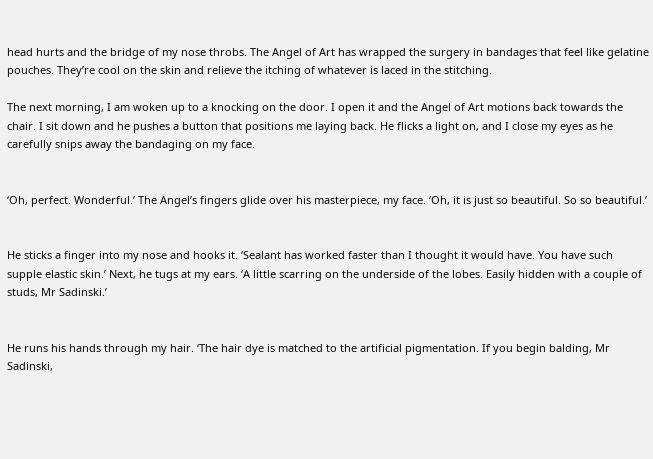head hurts and the bridge of my nose throbs. The Angel of Art has wrapped the surgery in bandages that feel like gelatine pouches. They’re cool on the skin and relieve the itching of whatever is laced in the stitching.

The next morning, I am woken up to a knocking on the door. I open it and the Angel of Art motions back towards the chair. I sit down and he pushes a button that positions me laying back. He flicks a light on, and I close my eyes as he carefully snips away the bandaging on my face.


‘Oh, perfect. Wonderful.’ The Angel’s fingers glide over his masterpiece, my face. ‘Oh, it is just so beautiful. So so beautiful.’


He sticks a finger into my nose and hooks it. ‘Sealant has worked faster than I thought it would have. You have such supple elastic skin.’ Next, he tugs at my ears. ‘A little scarring on the underside of the lobes. Easily hidden with a couple of studs, Mr Sadinski.’


He runs his hands through my hair. ‘The hair dye is matched to the artificial pigmentation. If you begin balding, Mr Sadinski,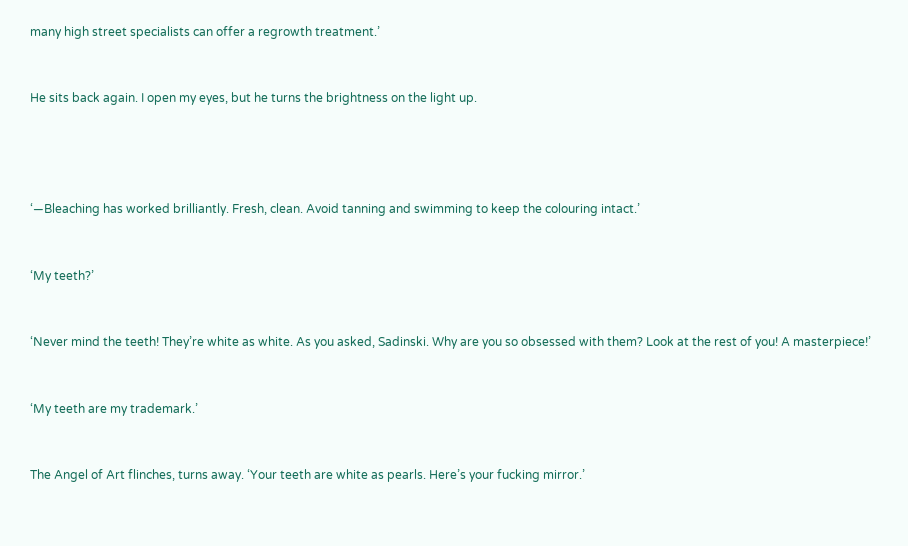many high street specialists can offer a regrowth treatment.’


He sits back again. I open my eyes, but he turns the brightness on the light up.




‘—Bleaching has worked brilliantly. Fresh, clean. Avoid tanning and swimming to keep the colouring intact.’


‘My teeth?’


‘Never mind the teeth! They’re white as white. As you asked, Sadinski. Why are you so obsessed with them? Look at the rest of you! A masterpiece!’


‘My teeth are my trademark.’


The Angel of Art flinches, turns away. ‘Your teeth are white as pearls. Here’s your fucking mirror.’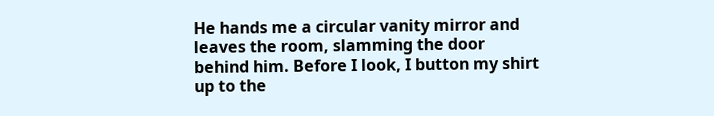He hands me a circular vanity mirror and leaves the room, slamming the door behind him. Before I look, I button my shirt up to the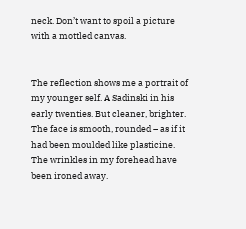neck. Don’t want to spoil a picture with a mottled canvas.


The reflection shows me a portrait of my younger self. A Sadinski in his early twenties. But cleaner, brighter. The face is smooth, rounded – as if it had been moulded like plasticine. The wrinkles in my forehead have been ironed away.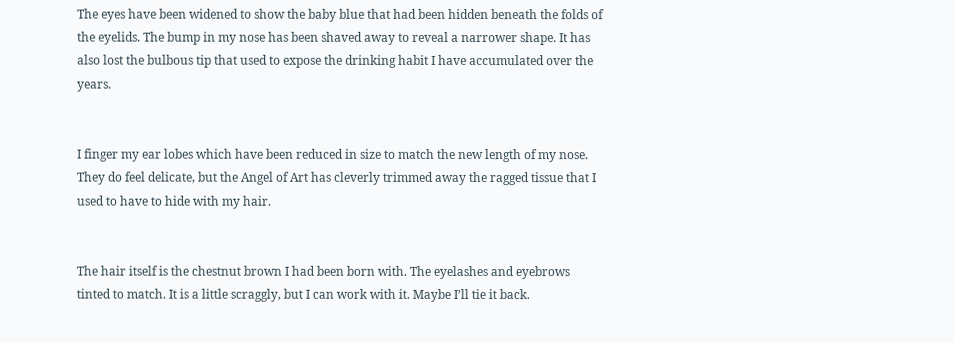The eyes have been widened to show the baby blue that had been hidden beneath the folds of the eyelids. The bump in my nose has been shaved away to reveal a narrower shape. It has also lost the bulbous tip that used to expose the drinking habit I have accumulated over the years.


I finger my ear lobes which have been reduced in size to match the new length of my nose. They do feel delicate, but the Angel of Art has cleverly trimmed away the ragged tissue that I used to have to hide with my hair.


The hair itself is the chestnut brown I had been born with. The eyelashes and eyebrows tinted to match. It is a little scraggly, but I can work with it. Maybe I’ll tie it back.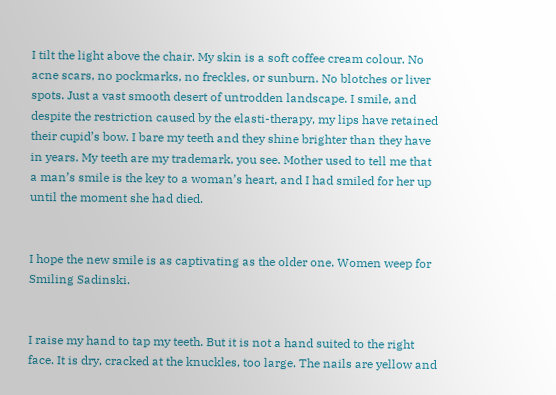I tilt the light above the chair. My skin is a soft coffee cream colour. No acne scars, no pockmarks, no freckles, or sunburn. No blotches or liver spots. Just a vast smooth desert of untrodden landscape. I smile, and despite the restriction caused by the elasti-therapy, my lips have retained their cupid’s bow. I bare my teeth and they shine brighter than they have in years. My teeth are my trademark, you see. Mother used to tell me that a man’s smile is the key to a woman’s heart, and I had smiled for her up until the moment she had died.


I hope the new smile is as captivating as the older one. Women weep for Smiling Sadinski.


I raise my hand to tap my teeth. But it is not a hand suited to the right face. It is dry, cracked at the knuckles, too large. The nails are yellow and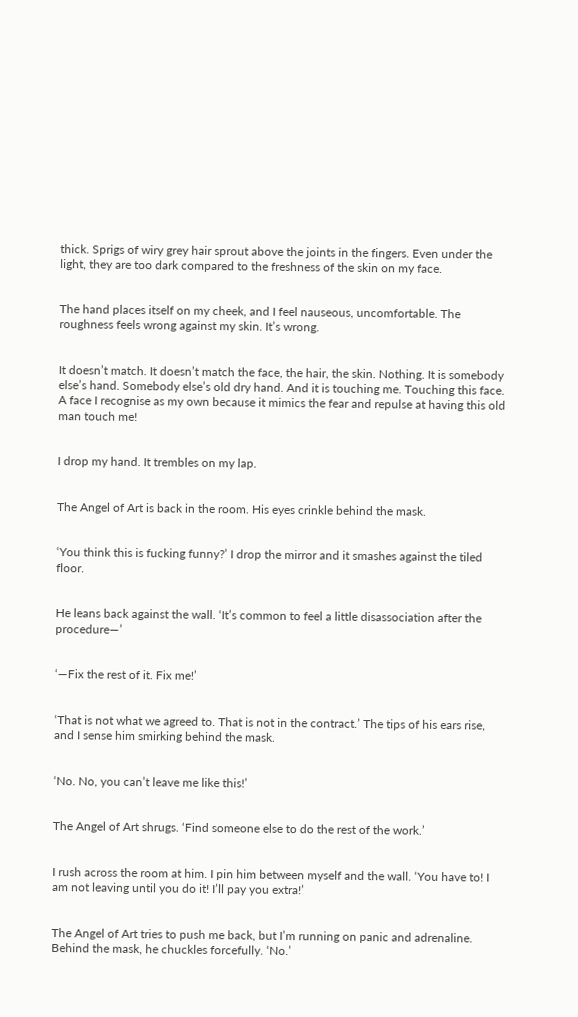thick. Sprigs of wiry grey hair sprout above the joints in the fingers. Even under the light, they are too dark compared to the freshness of the skin on my face.


The hand places itself on my cheek, and I feel nauseous, uncomfortable. The roughness feels wrong against my skin. It’s wrong.


It doesn’t match. It doesn’t match the face, the hair, the skin. Nothing. It is somebody else’s hand. Somebody else’s old dry hand. And it is touching me. Touching this face. A face I recognise as my own because it mimics the fear and repulse at having this old man touch me!


I drop my hand. It trembles on my lap.


The Angel of Art is back in the room. His eyes crinkle behind the mask.


‘You think this is fucking funny?’ I drop the mirror and it smashes against the tiled floor.


He leans back against the wall. ‘It’s common to feel a little disassociation after the procedure—’


‘—Fix the rest of it. Fix me!’


‘That is not what we agreed to. That is not in the contract.’ The tips of his ears rise, and I sense him smirking behind the mask.


‘No. No, you can’t leave me like this!’


The Angel of Art shrugs. ‘Find someone else to do the rest of the work.’


I rush across the room at him. I pin him between myself and the wall. ‘You have to! I am not leaving until you do it! I’ll pay you extra!’


The Angel of Art tries to push me back, but I’m running on panic and adrenaline. Behind the mask, he chuckles forcefully. ‘No.’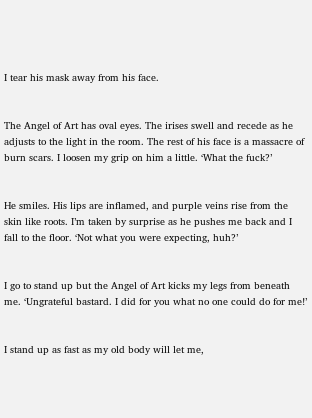I tear his mask away from his face.


The Angel of Art has oval eyes. The irises swell and recede as he adjusts to the light in the room. The rest of his face is a massacre of burn scars. I loosen my grip on him a little. ‘What the fuck?’


He smiles. His lips are inflamed, and purple veins rise from the skin like roots. I’m taken by surprise as he pushes me back and I fall to the floor. ‘Not what you were expecting, huh?’


I go to stand up but the Angel of Art kicks my legs from beneath me. ‘Ungrateful bastard. I did for you what no one could do for me!’


I stand up as fast as my old body will let me,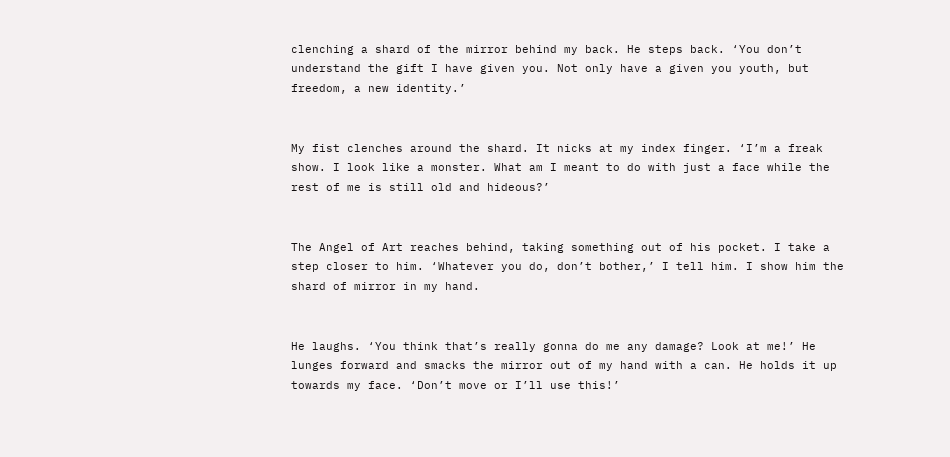clenching a shard of the mirror behind my back. He steps back. ‘You don’t understand the gift I have given you. Not only have a given you youth, but freedom, a new identity.’


My fist clenches around the shard. It nicks at my index finger. ‘I’m a freak show. I look like a monster. What am I meant to do with just a face while the rest of me is still old and hideous?’


The Angel of Art reaches behind, taking something out of his pocket. I take a step closer to him. ‘Whatever you do, don’t bother,’ I tell him. I show him the shard of mirror in my hand.


He laughs. ‘You think that’s really gonna do me any damage? Look at me!’ He lunges forward and smacks the mirror out of my hand with a can. He holds it up towards my face. ‘Don’t move or I’ll use this!’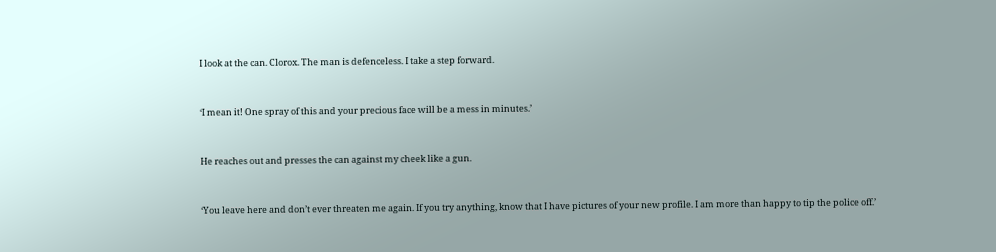I look at the can. Clorox. The man is defenceless. I take a step forward.


‘I mean it! One spray of this and your precious face will be a mess in minutes.’


He reaches out and presses the can against my cheek like a gun.


‘You leave here and don’t ever threaten me again. If you try anything, know that I have pictures of your new profile. I am more than happy to tip the police off.’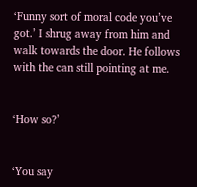‘Funny sort of moral code you’ve got.’ I shrug away from him and walk towards the door. He follows with the can still pointing at me.


‘How so?’


‘You say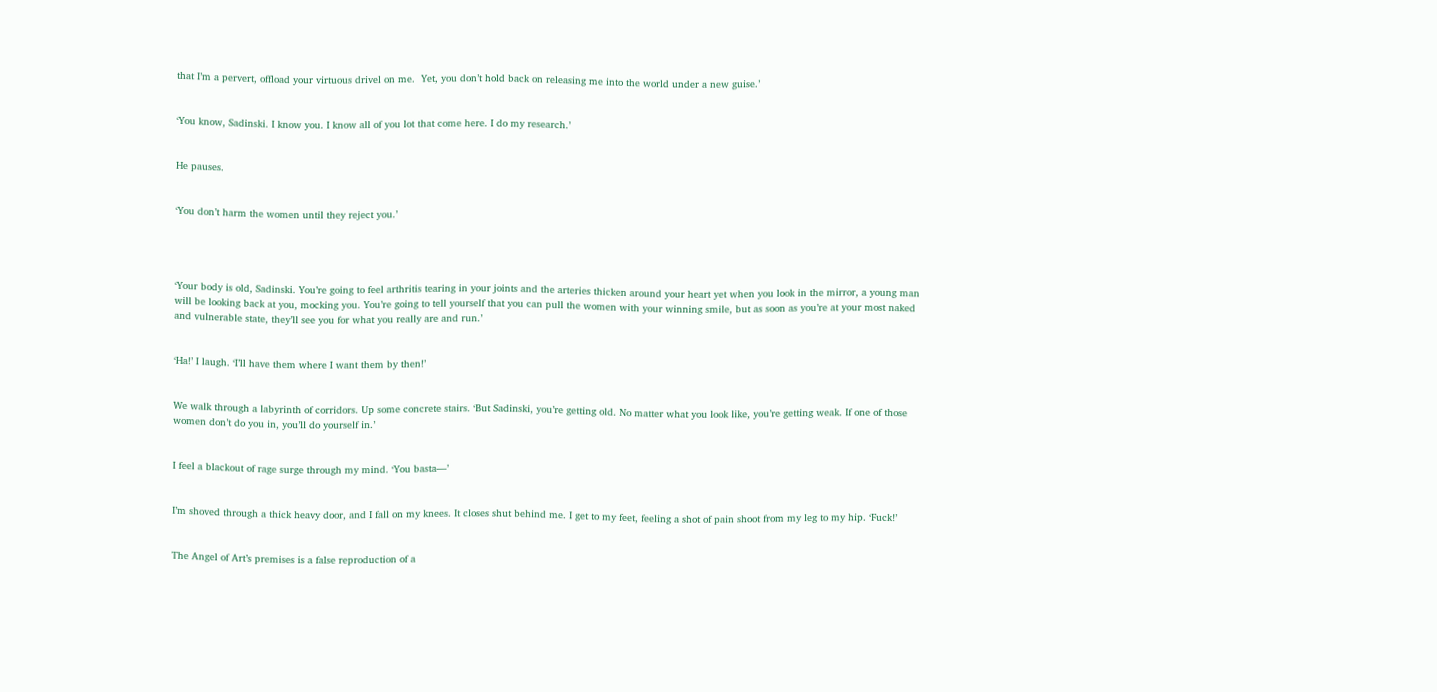that I’m a pervert, offload your virtuous drivel on me.  Yet, you don’t hold back on releasing me into the world under a new guise.’


‘You know, Sadinski. I know you. I know all of you lot that come here. I do my research.’


He pauses.


‘You don’t harm the women until they reject you.’




‘Your body is old, Sadinski. You’re going to feel arthritis tearing in your joints and the arteries thicken around your heart yet when you look in the mirror, a young man will be looking back at you, mocking you. You’re going to tell yourself that you can pull the women with your winning smile, but as soon as you’re at your most naked and vulnerable state, they’ll see you for what you really are and run.’


‘Ha!’ I laugh. ‘I’ll have them where I want them by then!’


We walk through a labyrinth of corridors. Up some concrete stairs. ‘But Sadinski, you’re getting old. No matter what you look like, you’re getting weak. If one of those women don’t do you in, you’ll do yourself in.’


I feel a blackout of rage surge through my mind. ‘You basta—’


I’m shoved through a thick heavy door, and I fall on my knees. It closes shut behind me. I get to my feet, feeling a shot of pain shoot from my leg to my hip. ‘Fuck!’


The Angel of Art’s premises is a false reproduction of a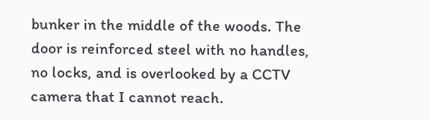bunker in the middle of the woods. The door is reinforced steel with no handles, no locks, and is overlooked by a CCTV camera that I cannot reach.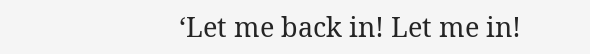‘Let me back in! Let me in!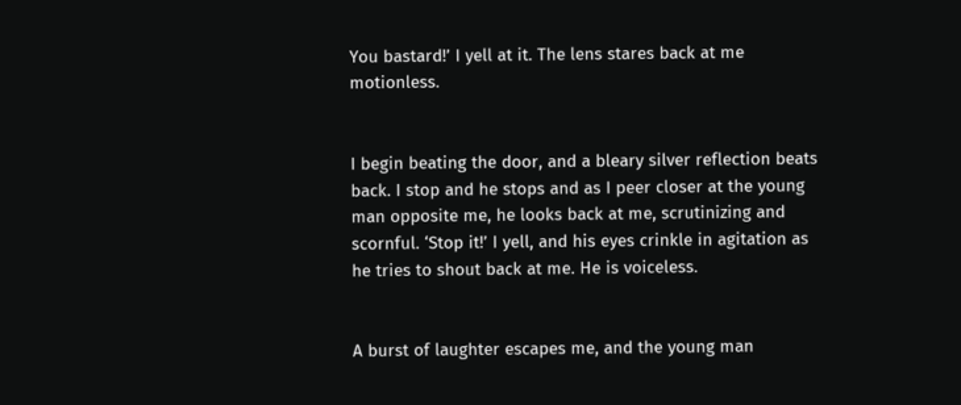You bastard!’ I yell at it. The lens stares back at me motionless.


I begin beating the door, and a bleary silver reflection beats back. I stop and he stops and as I peer closer at the young man opposite me, he looks back at me, scrutinizing and scornful. ‘Stop it!’ I yell, and his eyes crinkle in agitation as he tries to shout back at me. He is voiceless.


A burst of laughter escapes me, and the young man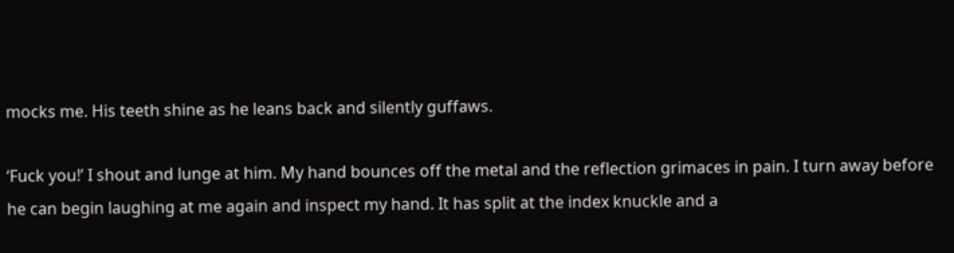mocks me. His teeth shine as he leans back and silently guffaws.

‘Fuck you!’ I shout and lunge at him. My hand bounces off the metal and the reflection grimaces in pain. I turn away before he can begin laughing at me again and inspect my hand. It has split at the index knuckle and a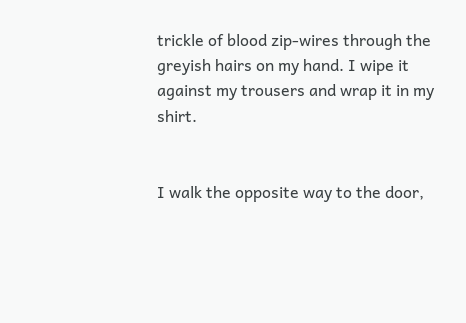trickle of blood zip-wires through the greyish hairs on my hand. I wipe it against my trousers and wrap it in my shirt.


I walk the opposite way to the door,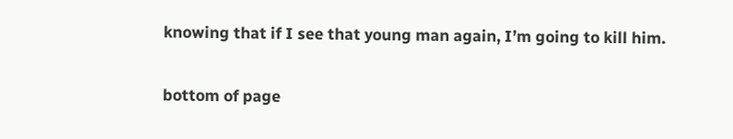knowing that if I see that young man again, I’m going to kill him.

bottom of page